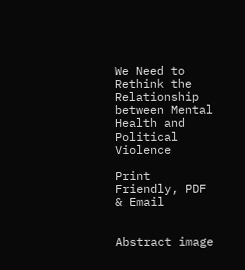We Need to Rethink the Relationship between Mental Health and Political Violence

Print Friendly, PDF & Email


Abstract image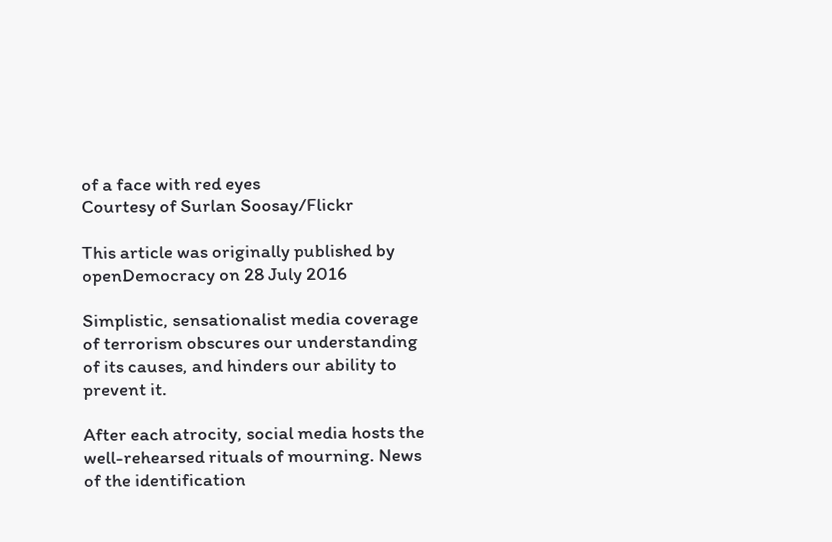of a face with red eyes
Courtesy of Surlan Soosay/Flickr

This article was originally published by openDemocracy on 28 July 2016

Simplistic, sensationalist media coverage of terrorism obscures our understanding of its causes, and hinders our ability to prevent it.

After each atrocity, social media hosts the well-rehearsed rituals of mourning. News of the identification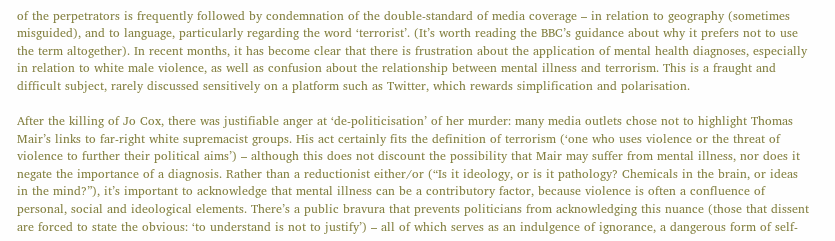of the perpetrators is frequently followed by condemnation of the double-standard of media coverage – in relation to geography (sometimes misguided), and to language, particularly regarding the word ‘terrorist’. (It’s worth reading the BBC’s guidance about why it prefers not to use the term altogether). In recent months, it has become clear that there is frustration about the application of mental health diagnoses, especially in relation to white male violence, as well as confusion about the relationship between mental illness and terrorism. This is a fraught and difficult subject, rarely discussed sensitively on a platform such as Twitter, which rewards simplification and polarisation.

After the killing of Jo Cox, there was justifiable anger at ‘de-politicisation’ of her murder: many media outlets chose not to highlight Thomas Mair’s links to far-right white supremacist groups. His act certainly fits the definition of terrorism (‘one who uses violence or the threat of violence to further their political aims’) – although this does not discount the possibility that Mair may suffer from mental illness, nor does it negate the importance of a diagnosis. Rather than a reductionist either/or (“Is it ideology, or is it pathology? Chemicals in the brain, or ideas in the mind?”), it’s important to acknowledge that mental illness can be a contributory factor, because violence is often a confluence of personal, social and ideological elements. There’s a public bravura that prevents politicians from acknowledging this nuance (those that dissent are forced to state the obvious: ‘to understand is not to justify’) – all of which serves as an indulgence of ignorance, a dangerous form of self-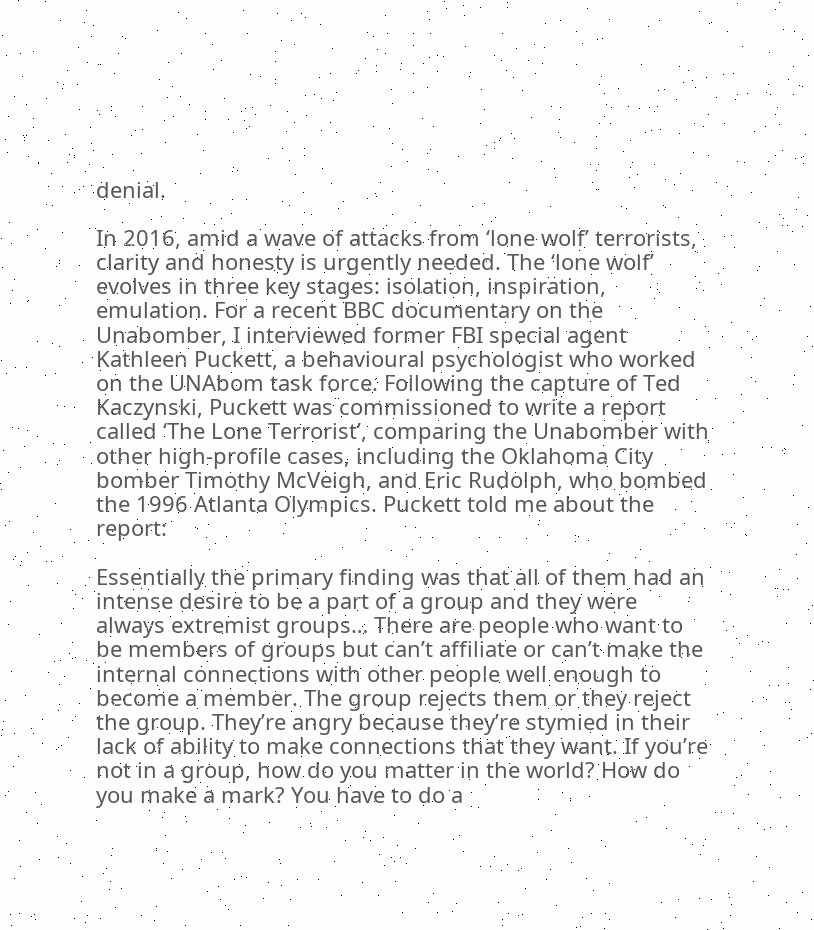denial.

In 2016, amid a wave of attacks from ‘lone wolf’ terrorists, clarity and honesty is urgently needed. The ‘lone wolf’ evolves in three key stages: isolation, inspiration, emulation. For a recent BBC documentary on the Unabomber, I interviewed former FBI special agent Kathleen Puckett, a behavioural psychologist who worked on the UNAbom task force. Following the capture of Ted Kaczynski, Puckett was commissioned to write a report called ‘The Lone Terrorist’, comparing the Unabomber with other high-profile cases, including the Oklahoma City bomber Timothy McVeigh, and Eric Rudolph, who bombed the 1996 Atlanta Olympics. Puckett told me about the report:

Essentially the primary finding was that all of them had an intense desire to be a part of a group and they were always extremist groups… There are people who want to be members of groups but can’t affiliate or can’t make the internal connections with other people well enough to become a member. The group rejects them or they reject the group. They’re angry because they’re stymied in their lack of ability to make connections that they want. If you’re not in a group, how do you matter in the world? How do you make a mark? You have to do a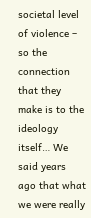societal level of violence – so the connection that they make is to the ideology itself… We said years ago that what we were really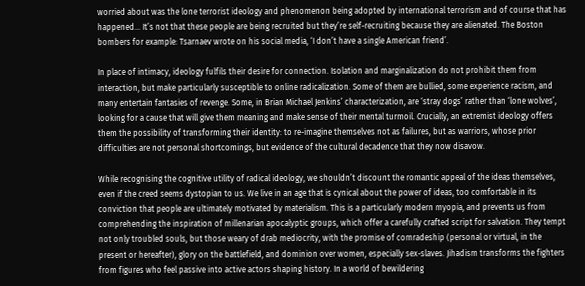worried about was the lone terrorist ideology and phenomenon being adopted by international terrorism and of course that has happened… It’s not that these people are being recruited but they’re self-recruiting because they are alienated. The Boston bombers for example: Tsarnaev wrote on his social media, ‘I don’t have a single American friend’.

In place of intimacy, ideology fulfils their desire for connection. Isolation and marginalization do not prohibit them from interaction, but make particularly susceptible to online radicalization. Some of them are bullied, some experience racism, and many entertain fantasies of revenge. Some, in Brian Michael Jenkins’ characterization, are ‘stray dogs’ rather than ‘lone wolves’, looking for a cause that will give them meaning and make sense of their mental turmoil. Crucially, an extremist ideology offers them the possibility of transforming their identity: to re-imagine themselves not as failures, but as warriors, whose prior difficulties are not personal shortcomings, but evidence of the cultural decadence that they now disavow.

While recognising the cognitive utility of radical ideology, we shouldn’t discount the romantic appeal of the ideas themselves, even if the creed seems dystopian to us. We live in an age that is cynical about the power of ideas, too comfortable in its conviction that people are ultimately motivated by materialism. This is a particularly modern myopia, and prevents us from comprehending the inspiration of millenarian apocalyptic groups, which offer a carefully crafted script for salvation. They tempt not only troubled souls, but those weary of drab mediocrity, with the promise of comradeship (personal or virtual, in the present or hereafter), glory on the battlefield, and dominion over women, especially sex-slaves. Jihadism transforms the fighters from figures who feel passive into active actors shaping history. In a world of bewildering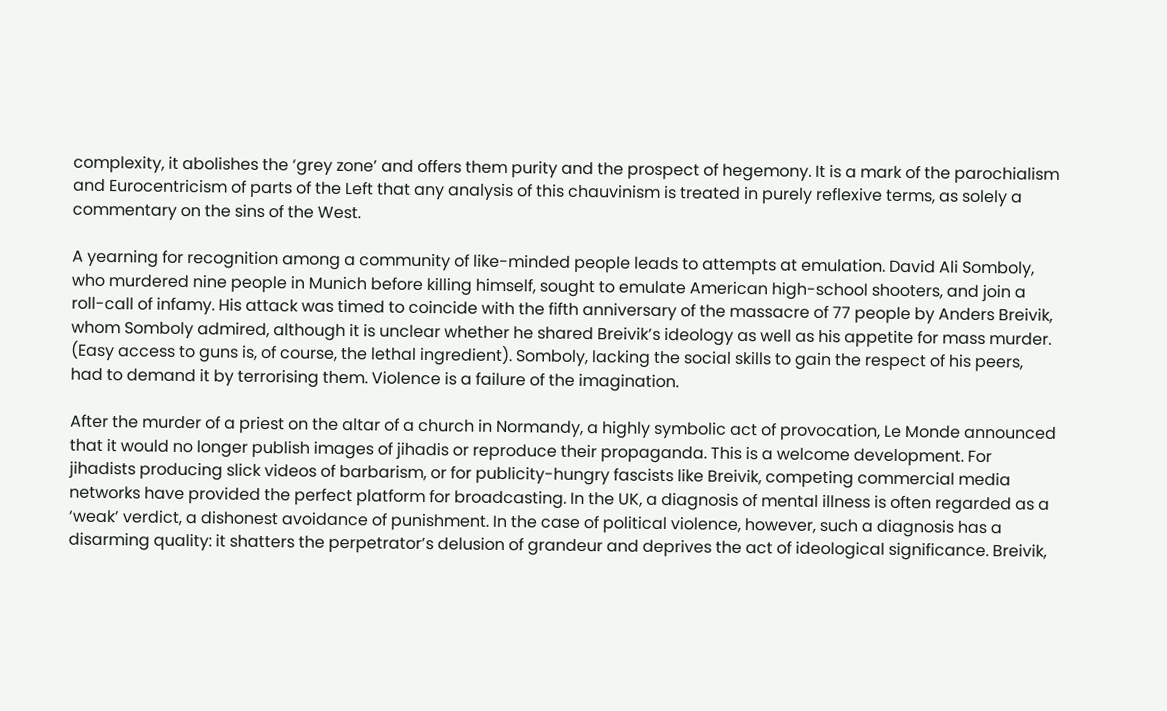complexity, it abolishes the ‘grey zone’ and offers them purity and the prospect of hegemony. It is a mark of the parochialism and Eurocentricism of parts of the Left that any analysis of this chauvinism is treated in purely reflexive terms, as solely a commentary on the sins of the West.

A yearning for recognition among a community of like-minded people leads to attempts at emulation. David Ali Somboly, who murdered nine people in Munich before killing himself, sought to emulate American high-school shooters, and join a roll-call of infamy. His attack was timed to coincide with the fifth anniversary of the massacre of 77 people by Anders Breivik, whom Somboly admired, although it is unclear whether he shared Breivik’s ideology as well as his appetite for mass murder. (Easy access to guns is, of course, the lethal ingredient). Somboly, lacking the social skills to gain the respect of his peers, had to demand it by terrorising them. Violence is a failure of the imagination.

After the murder of a priest on the altar of a church in Normandy, a highly symbolic act of provocation, Le Monde announced that it would no longer publish images of jihadis or reproduce their propaganda. This is a welcome development. For jihadists producing slick videos of barbarism, or for publicity-hungry fascists like Breivik, competing commercial media networks have provided the perfect platform for broadcasting. In the UK, a diagnosis of mental illness is often regarded as a ‘weak’ verdict, a dishonest avoidance of punishment. In the case of political violence, however, such a diagnosis has a disarming quality: it shatters the perpetrator’s delusion of grandeur and deprives the act of ideological significance. Breivik,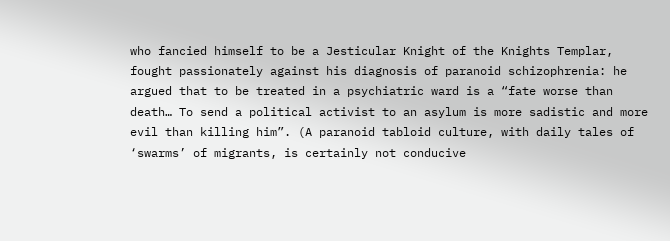who fancied himself to be a Jesticular Knight of the Knights Templar, fought passionately against his diagnosis of paranoid schizophrenia: he argued that to be treated in a psychiatric ward is a “fate worse than death… To send a political activist to an asylum is more sadistic and more evil than killing him”. (A paranoid tabloid culture, with daily tales of ‘swarms’ of migrants, is certainly not conducive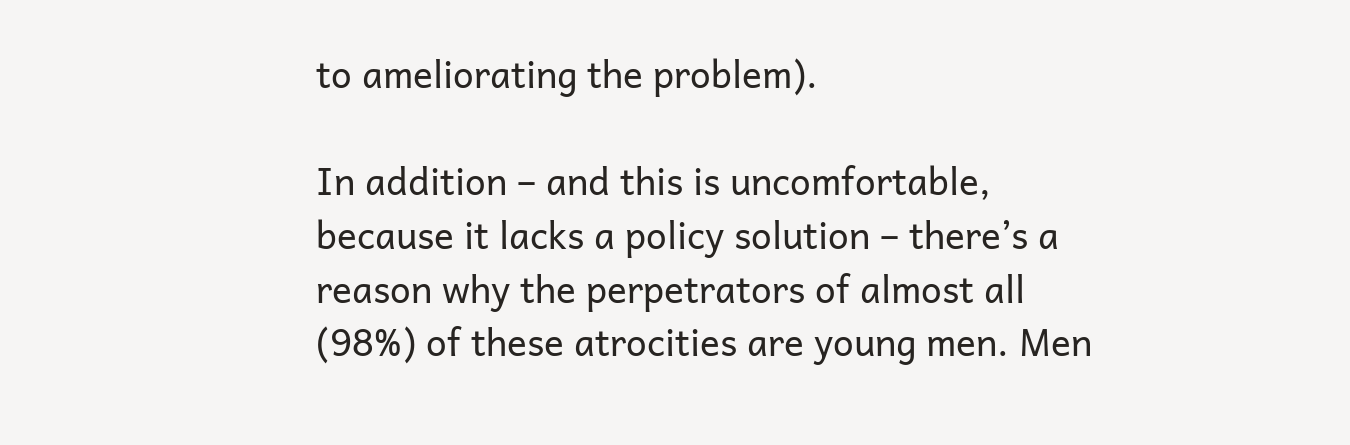to ameliorating the problem).

In addition – and this is uncomfortable, because it lacks a policy solution – there’s a reason why the perpetrators of almost all (98%) of these atrocities are young men. Men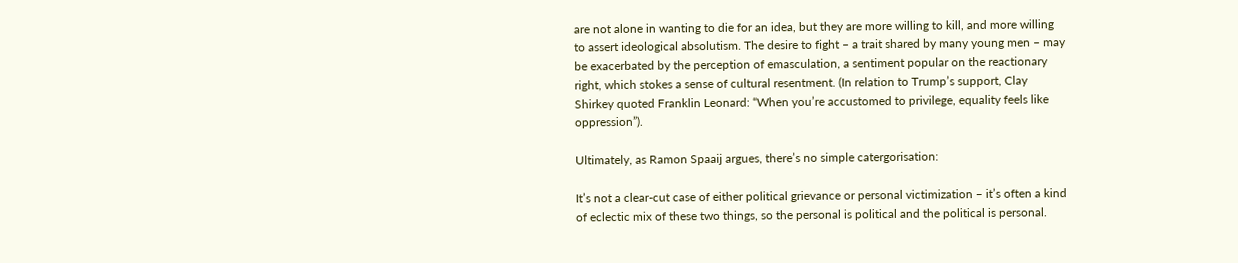are not alone in wanting to die for an idea, but they are more willing to kill, and more willing to assert ideological absolutism. The desire to fight – a trait shared by many young men – may be exacerbated by the perception of emasculation, a sentiment popular on the reactionary right, which stokes a sense of cultural resentment. (In relation to Trump’s support, Clay Shirkey quoted Franklin Leonard: “When you’re accustomed to privilege, equality feels like oppression”).

Ultimately, as Ramon Spaaij argues, there’s no simple catergorisation:

It’s not a clear-cut case of either political grievance or personal victimization – it’s often a kind of eclectic mix of these two things, so the personal is political and the political is personal.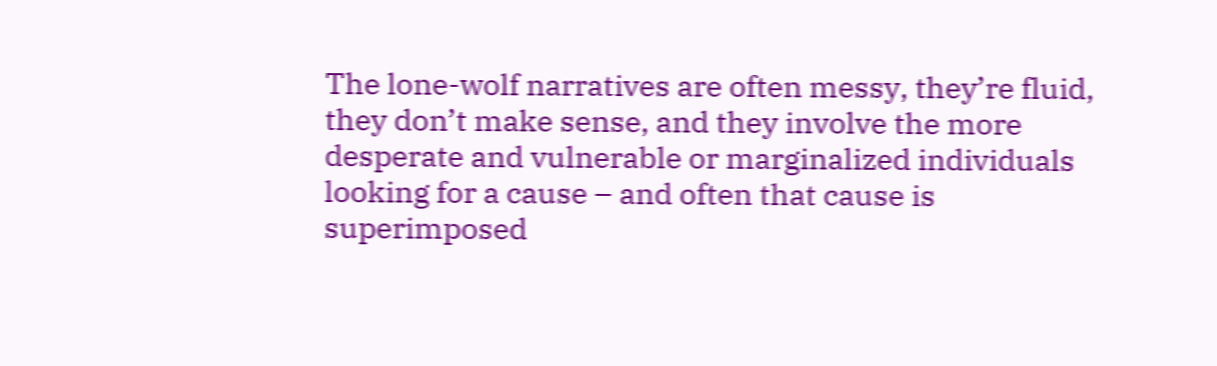The lone-wolf narratives are often messy, they’re fluid, they don’t make sense, and they involve the more desperate and vulnerable or marginalized individuals looking for a cause – and often that cause is superimposed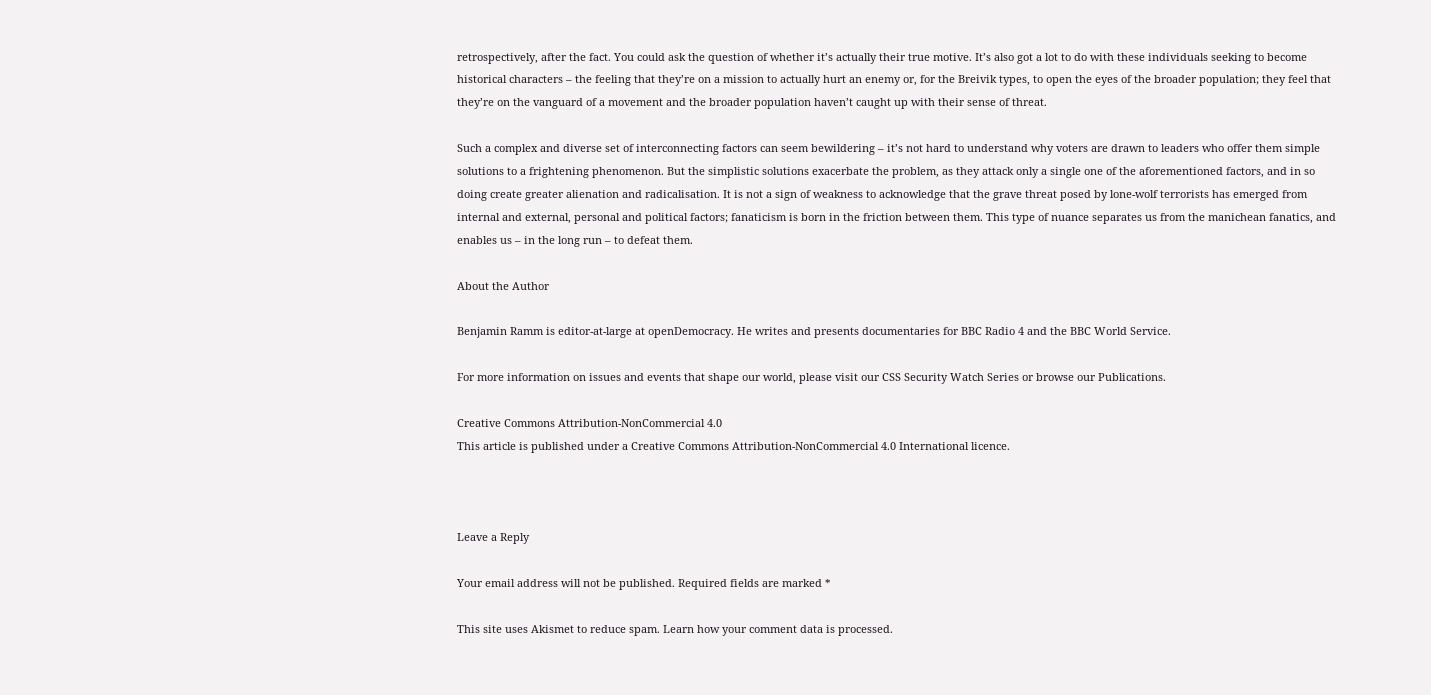retrospectively, after the fact. You could ask the question of whether it’s actually their true motive. It’s also got a lot to do with these individuals seeking to become historical characters – the feeling that they’re on a mission to actually hurt an enemy or, for the Breivik types, to open the eyes of the broader population; they feel that they’re on the vanguard of a movement and the broader population haven’t caught up with their sense of threat.

Such a complex and diverse set of interconnecting factors can seem bewildering – it’s not hard to understand why voters are drawn to leaders who offer them simple solutions to a frightening phenomenon. But the simplistic solutions exacerbate the problem, as they attack only a single one of the aforementioned factors, and in so doing create greater alienation and radicalisation. It is not a sign of weakness to acknowledge that the grave threat posed by lone-wolf terrorists has emerged from internal and external, personal and political factors; fanaticism is born in the friction between them. This type of nuance separates us from the manichean fanatics, and enables us – in the long run – to defeat them.

About the Author

Benjamin Ramm is editor-at-large at openDemocracy. He writes and presents documentaries for BBC Radio 4 and the BBC World Service.

For more information on issues and events that shape our world, please visit our CSS Security Watch Series or browse our Publications.

Creative Commons Attribution-NonCommercial 4.0
This article is published under a Creative Commons Attribution-NonCommercial 4.0 International licence.



Leave a Reply

Your email address will not be published. Required fields are marked *

This site uses Akismet to reduce spam. Learn how your comment data is processed.